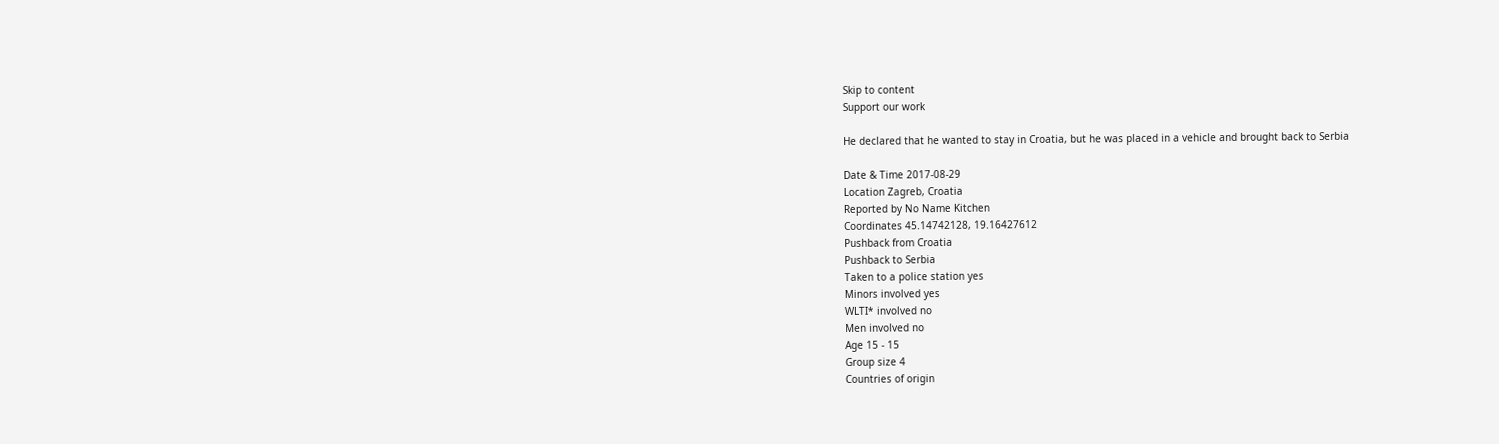Skip to content
Support our work

He declared that he wanted to stay in Croatia, but he was placed in a vehicle and brought back to Serbia

Date & Time 2017-08-29
Location Zagreb, Croatia
Reported by No Name Kitchen
Coordinates 45.14742128, 19.16427612
Pushback from Croatia
Pushback to Serbia
Taken to a police station yes
Minors involved yes
WLTI* involved no
Men involved no
Age 15 - 15
Group size 4
Countries of origin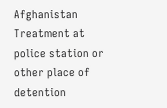Afghanistan
Treatment at police station or other place of detention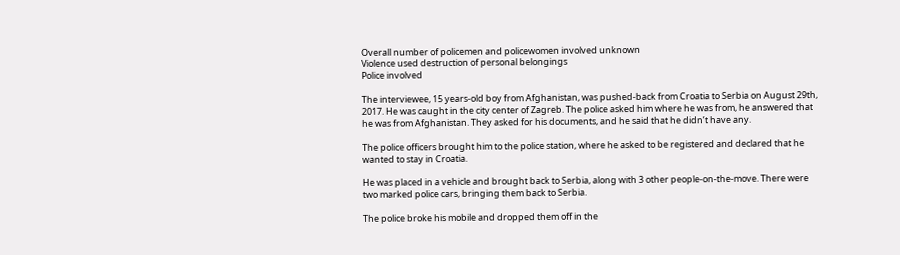Overall number of policemen and policewomen involved unknown
Violence used destruction of personal belongings
Police involved

The interviewee, 15 years-old boy from Afghanistan, was pushed-back from Croatia to Serbia on August 29th, 2017. He was caught in the city center of Zagreb. The police asked him where he was from, he answered that he was from Afghanistan. They asked for his documents, and he said that he didn’t have any.

The police officers brought him to the police station, where he asked to be registered and declared that he wanted to stay in Croatia.

He was placed in a vehicle and brought back to Serbia, along with 3 other people-on-the-move. There were two marked police cars, bringing them back to Serbia.

The police broke his mobile and dropped them off in the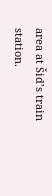area at Šid’s train station.